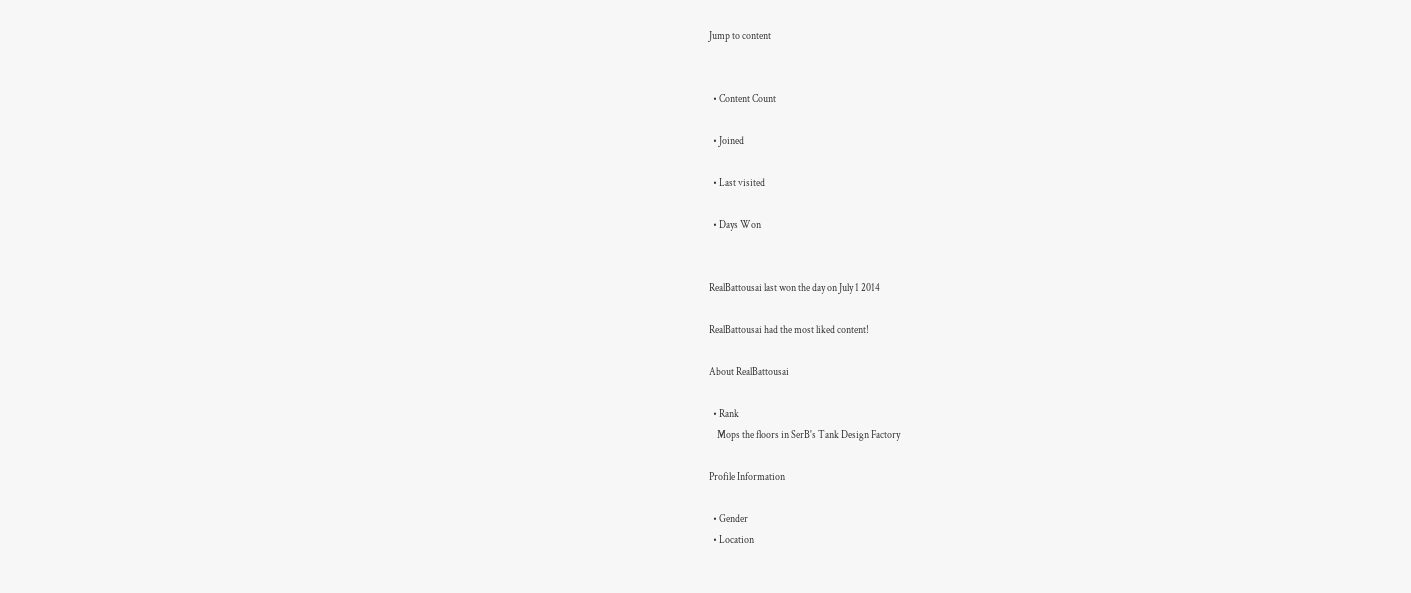Jump to content


  • Content Count

  • Joined

  • Last visited

  • Days Won


RealBattousai last won the day on July 1 2014

RealBattousai had the most liked content!

About RealBattousai

  • Rank
    Mops the floors in SerB's Tank Design Factory

Profile Information

  • Gender
  • Location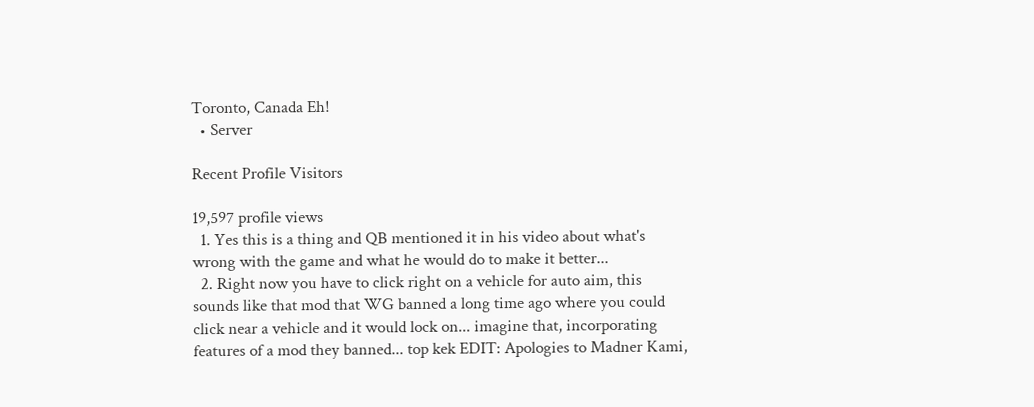Toronto, Canada Eh!
  • Server

Recent Profile Visitors

19,597 profile views
  1. Yes this is a thing and QB mentioned it in his video about what's wrong with the game and what he would do to make it better...
  2. Right now you have to click right on a vehicle for auto aim, this sounds like that mod that WG banned a long time ago where you could click near a vehicle and it would lock on... imagine that, incorporating features of a mod they banned... top kek EDIT: Apologies to Madner Kami,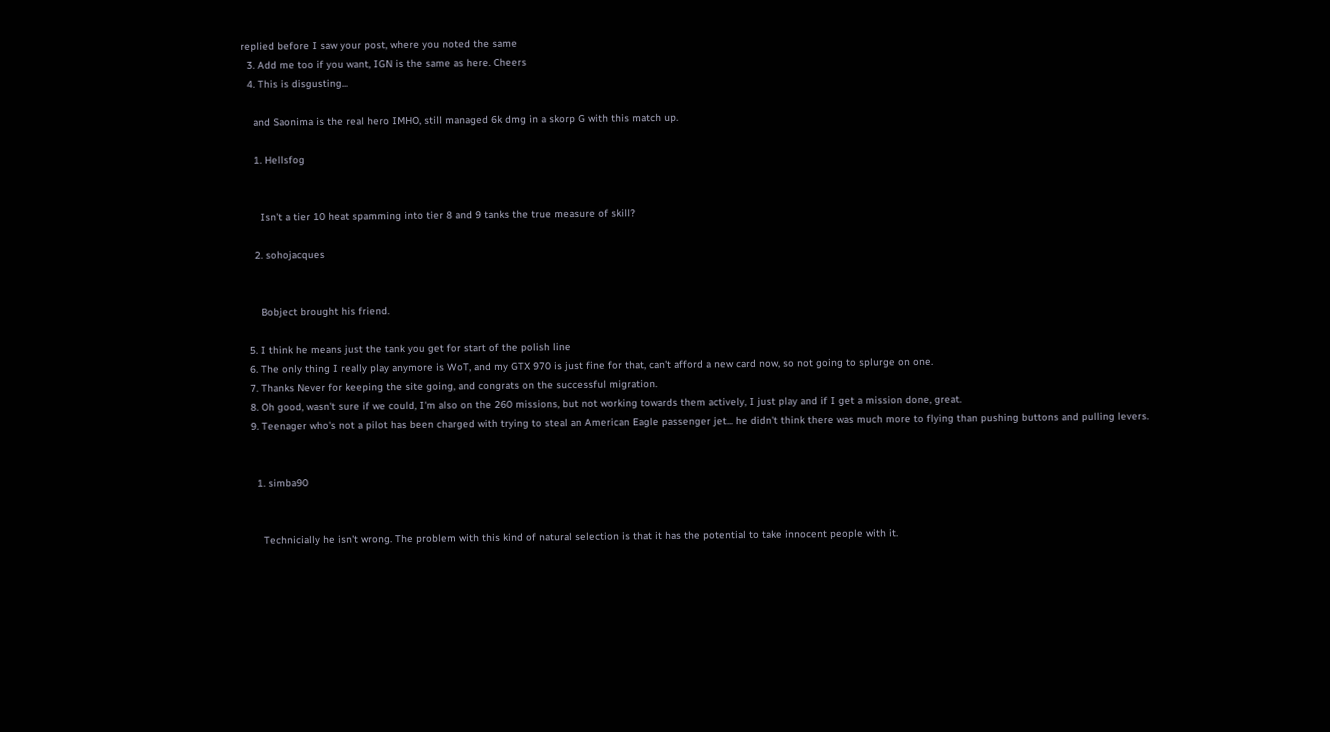replied before I saw your post, where you noted the same
  3. Add me too if you want, IGN is the same as here. Cheers
  4. This is disgusting...

    and Saonima is the real hero IMHO, still managed 6k dmg in a skorp G with this match up.

    1. Hellsfog


      Isn't a tier 10 heat spamming into tier 8 and 9 tanks the true measure of skill?

    2. sohojacques


      Bobject brought his friend.

  5. I think he means just the tank you get for start of the polish line
  6. The only thing I really play anymore is WoT, and my GTX 970 is just fine for that, can't afford a new card now, so not going to splurge on one.
  7. Thanks Never for keeping the site going, and congrats on the successful migration.
  8. Oh good, wasn't sure if we could, I'm also on the 260 missions, but not working towards them actively, I just play and if I get a mission done, great.
  9. Teenager who's not a pilot has been charged with trying to steal an American Eagle passenger jet... he didn't think there was much more to flying than pushing buttons and pulling levers.


    1. simba90


      Technicially he isn't wrong. The problem with this kind of natural selection is that it has the potential to take innocent people with it.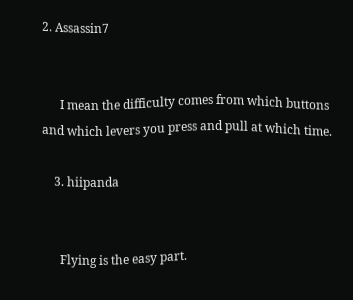2. Assassin7


      I mean the difficulty comes from which buttons and which levers you press and pull at which time.

    3. hiipanda


      Flying is the easy part.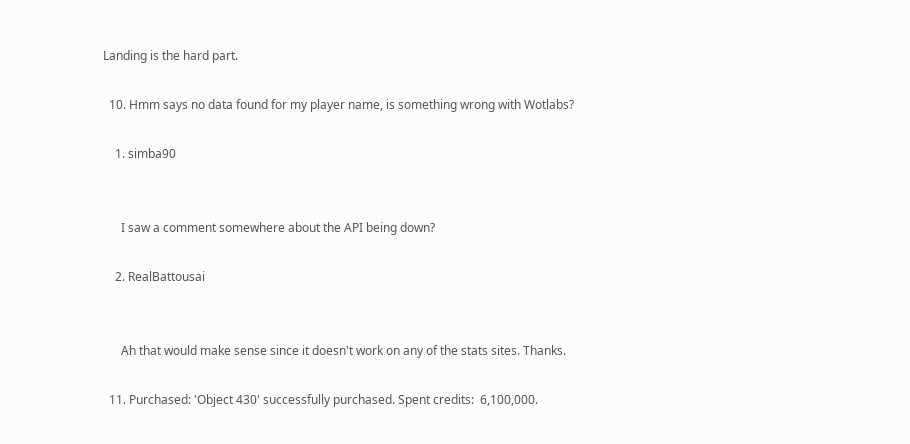Landing is the hard part.

  10. Hmm says no data found for my player name, is something wrong with Wotlabs?

    1. simba90


      I saw a comment somewhere about the API being down?

    2. RealBattousai


      Ah that would make sense since it doesn't work on any of the stats sites. Thanks.

  11. Purchased: 'Object 430' successfully purchased. Spent credits:  6,100,000.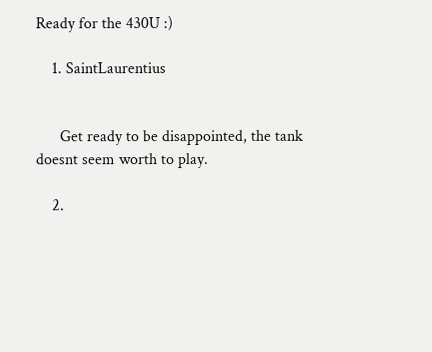Ready for the 430U :)

    1. SaintLaurentius


      Get ready to be disappointed, the tank doesnt seem worth to play.

    2.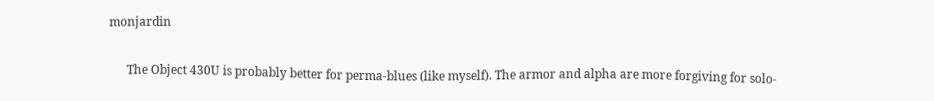monjardin


      The Object 430U is probably better for perma-blues (like myself). The armor and alpha are more forgiving for solo-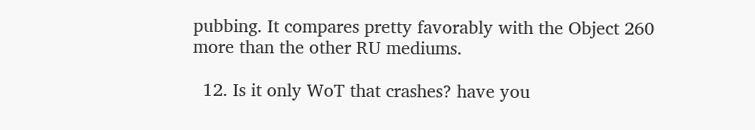pubbing. It compares pretty favorably with the Object 260 more than the other RU mediums.

  12. Is it only WoT that crashes? have you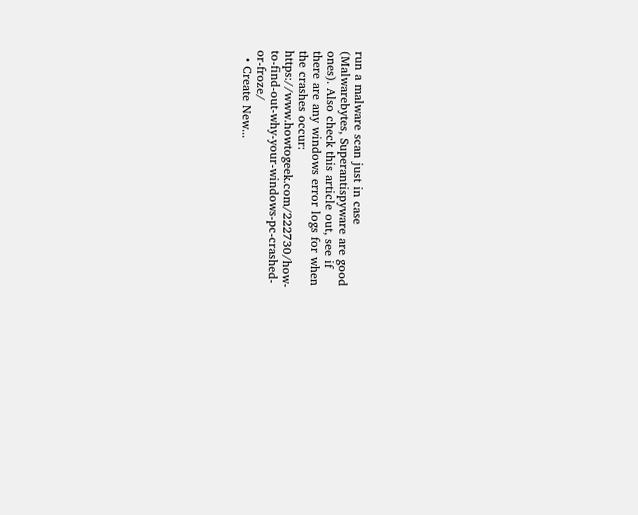run a malware scan just in case (Malwarebytes, Superantispyware are good ones). Also check this article out, see if there are any windows error logs for when the crashes occur: https://www.howtogeek.com/222730/how-to-find-out-why-your-windows-pc-crashed-or-froze/
  • Create New...